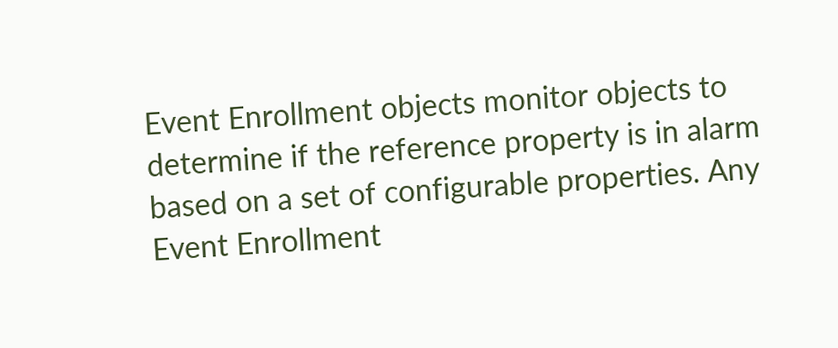Event Enrollment objects monitor objects to determine if the reference property is in alarm based on a set of configurable properties. Any Event Enrollment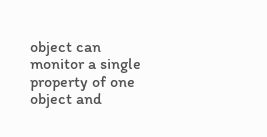object can monitor a single property of one object and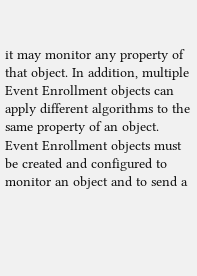it may monitor any property of that object. In addition, multiple Event Enrollment objects can apply different algorithms to the same property of an object. Event Enrollment objects must be created and configured to monitor an object and to send a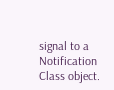signal to a Notification Class object.